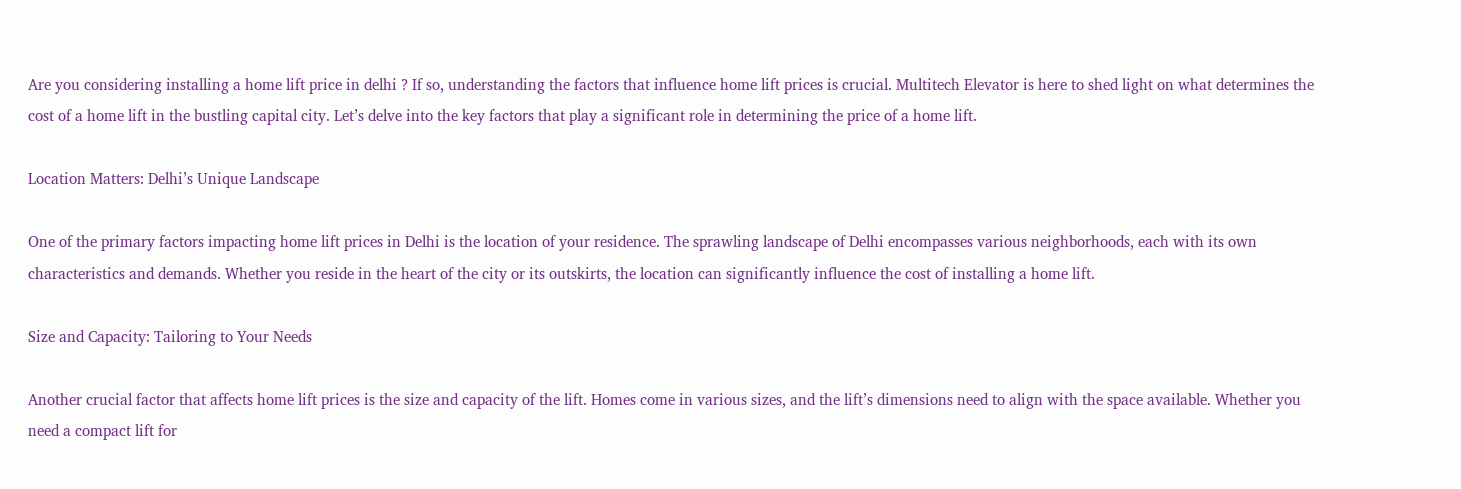Are you considering installing a home lift price in delhi ? If so, understanding the factors that influence home lift prices is crucial. Multitech Elevator is here to shed light on what determines the cost of a home lift in the bustling capital city. Let’s delve into the key factors that play a significant role in determining the price of a home lift.

Location Matters: Delhi’s Unique Landscape

One of the primary factors impacting home lift prices in Delhi is the location of your residence. The sprawling landscape of Delhi encompasses various neighborhoods, each with its own characteristics and demands. Whether you reside in the heart of the city or its outskirts, the location can significantly influence the cost of installing a home lift.

Size and Capacity: Tailoring to Your Needs

Another crucial factor that affects home lift prices is the size and capacity of the lift. Homes come in various sizes, and the lift’s dimensions need to align with the space available. Whether you need a compact lift for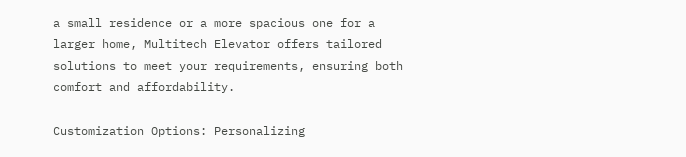a small residence or a more spacious one for a larger home, Multitech Elevator offers tailored solutions to meet your requirements, ensuring both comfort and affordability.

Customization Options: Personalizing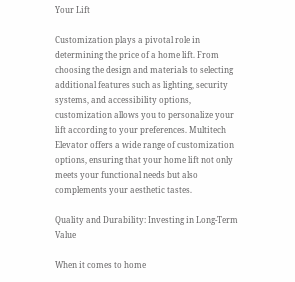Your Lift

Customization plays a pivotal role in determining the price of a home lift. From choosing the design and materials to selecting additional features such as lighting, security systems, and accessibility options, customization allows you to personalize your lift according to your preferences. Multitech Elevator offers a wide range of customization options, ensuring that your home lift not only meets your functional needs but also complements your aesthetic tastes.

Quality and Durability: Investing in Long-Term Value

When it comes to home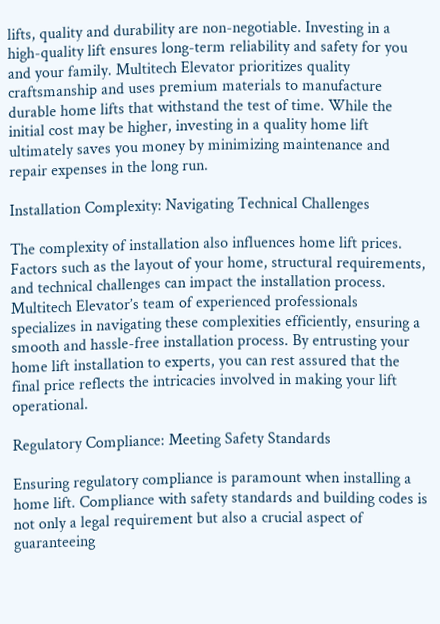lifts, quality and durability are non-negotiable. Investing in a high-quality lift ensures long-term reliability and safety for you and your family. Multitech Elevator prioritizes quality craftsmanship and uses premium materials to manufacture durable home lifts that withstand the test of time. While the initial cost may be higher, investing in a quality home lift ultimately saves you money by minimizing maintenance and repair expenses in the long run.

Installation Complexity: Navigating Technical Challenges

The complexity of installation also influences home lift prices. Factors such as the layout of your home, structural requirements, and technical challenges can impact the installation process. Multitech Elevator’s team of experienced professionals specializes in navigating these complexities efficiently, ensuring a smooth and hassle-free installation process. By entrusting your home lift installation to experts, you can rest assured that the final price reflects the intricacies involved in making your lift operational.

Regulatory Compliance: Meeting Safety Standards

Ensuring regulatory compliance is paramount when installing a home lift. Compliance with safety standards and building codes is not only a legal requirement but also a crucial aspect of guaranteeing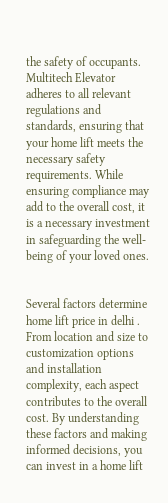the safety of occupants. Multitech Elevator adheres to all relevant regulations and standards, ensuring that your home lift meets the necessary safety requirements. While ensuring compliance may add to the overall cost, it is a necessary investment in safeguarding the well-being of your loved ones.


Several factors determine home lift price in delhi . From location and size to customization options and installation complexity, each aspect contributes to the overall cost. By understanding these factors and making informed decisions, you can invest in a home lift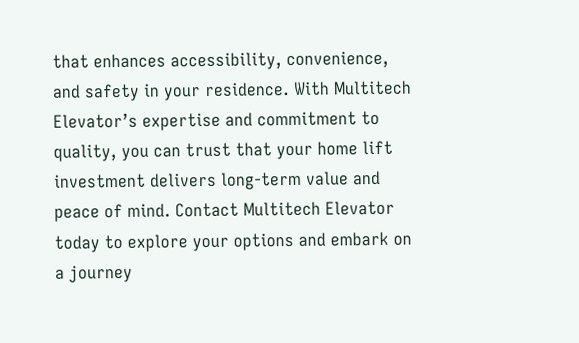that enhances accessibility, convenience, and safety in your residence. With Multitech Elevator’s expertise and commitment to quality, you can trust that your home lift investment delivers long-term value and peace of mind. Contact Multitech Elevator today to explore your options and embark on a journey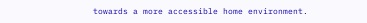towards a more accessible home environment.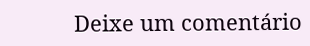Deixe um comentário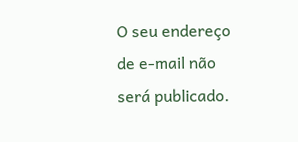O seu endereço de e-mail não será publicado.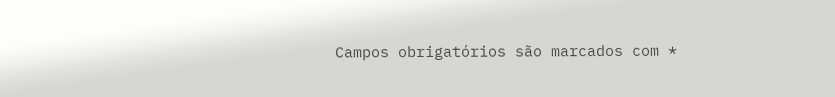Campos obrigatórios são marcados com *